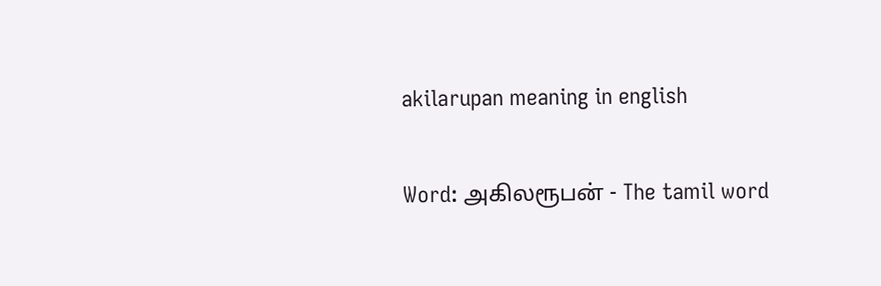akilarupan meaning in english

Word: அகிலரூபன் - The tamil word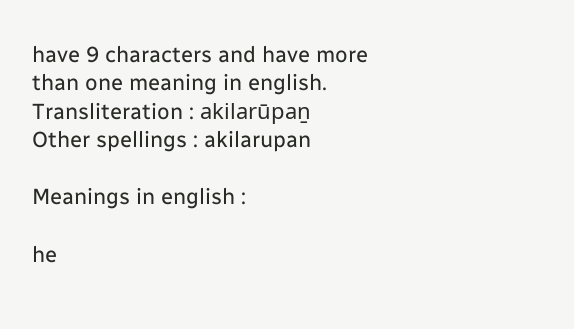have 9 characters and have more than one meaning in english.
Transliteration : akilarūpaṉ Other spellings : akilarupan

Meanings in english :

he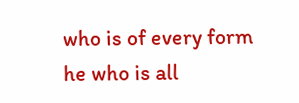who is of every form
he who is all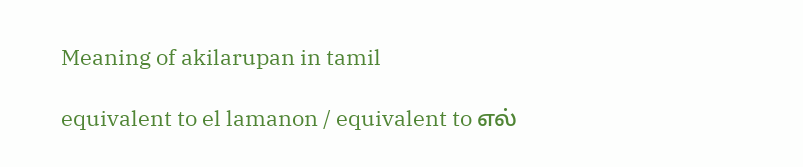Meaning of akilarupan in tamil

equivalent to el lamanon / equivalent to எல்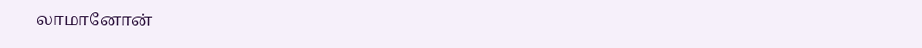லாமானோன்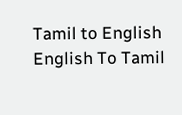Tamil to English
English To Tamil